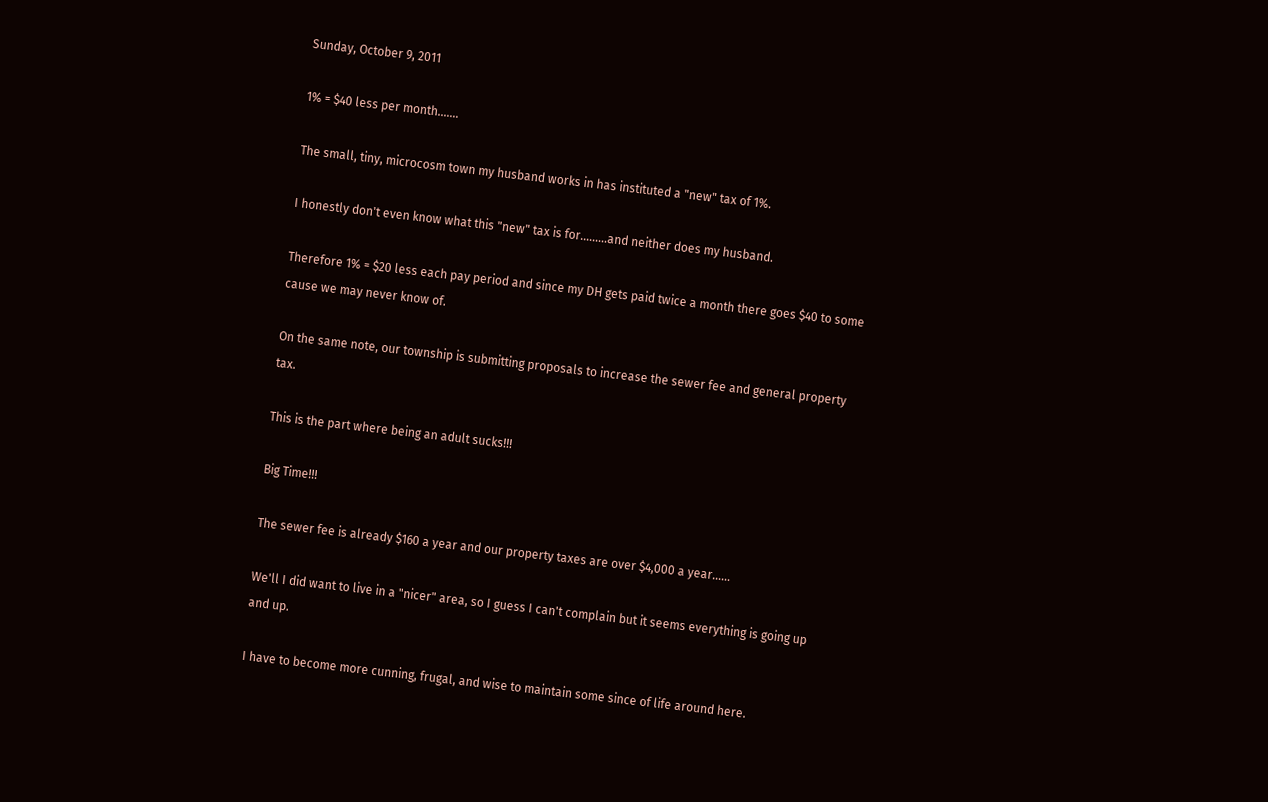Sunday, October 9, 2011

1% = $40 less per month.......

The small, tiny, microcosm town my husband works in has instituted a "new" tax of 1%.

I honestly don't even know what this "new" tax is for.........and neither does my husband.

Therefore 1% = $20 less each pay period and since my DH gets paid twice a month there goes $40 to some cause we may never know of.

On the same note, our township is submitting proposals to increase the sewer fee and general property tax.

This is the part where being an adult sucks!!!

Big Time!!!

The sewer fee is already $160 a year and our property taxes are over $4,000 a year......

We'll I did want to live in a "nicer" area, so I guess I can't complain but it seems everything is going up and up.

I have to become more cunning, frugal, and wise to maintain some since of life around here.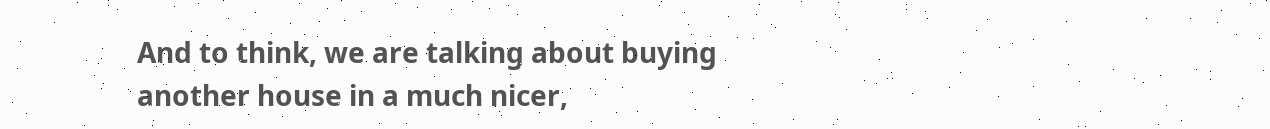And to think, we are talking about buying another house in a much nicer,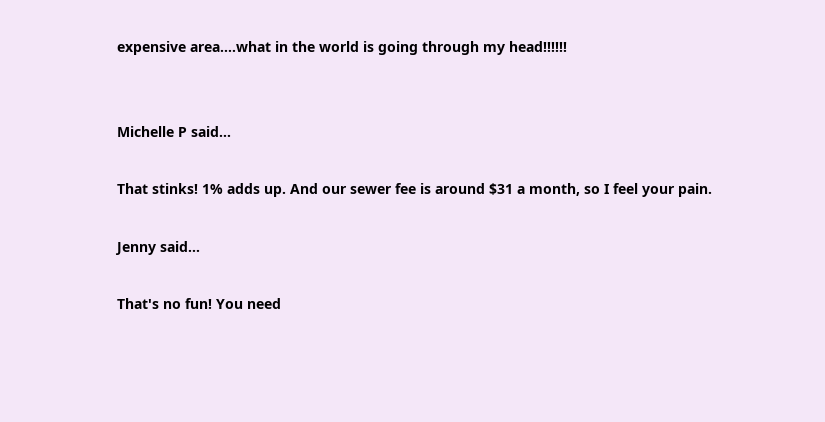expensive area....what in the world is going through my head!!!!!!


Michelle P said...

That stinks! 1% adds up. And our sewer fee is around $31 a month, so I feel your pain.

Jenny said...

That's no fun! You need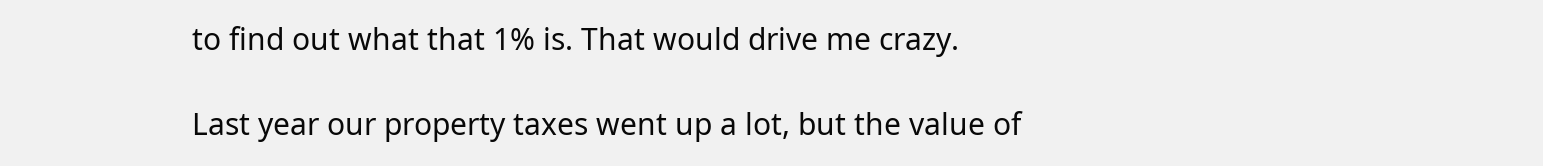to find out what that 1% is. That would drive me crazy.

Last year our property taxes went up a lot, but the value of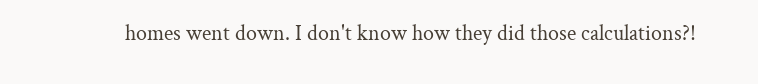homes went down. I don't know how they did those calculations?!